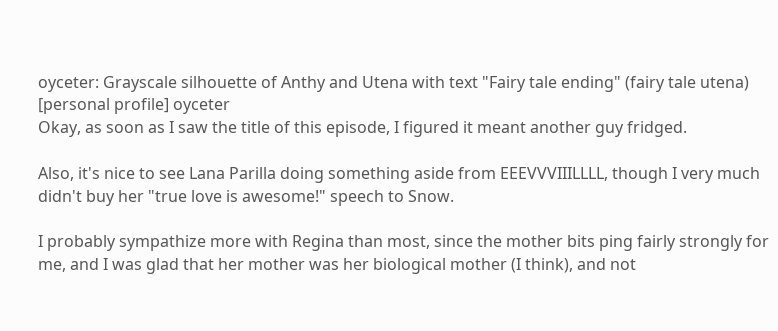oyceter: Grayscale silhouette of Anthy and Utena with text "Fairy tale ending" (fairy tale utena)
[personal profile] oyceter
Okay, as soon as I saw the title of this episode, I figured it meant another guy fridged.

Also, it's nice to see Lana Parilla doing something aside from EEEVVVIIILLLL, though I very much didn't buy her "true love is awesome!" speech to Snow.

I probably sympathize more with Regina than most, since the mother bits ping fairly strongly for me, and I was glad that her mother was her biological mother (I think), and not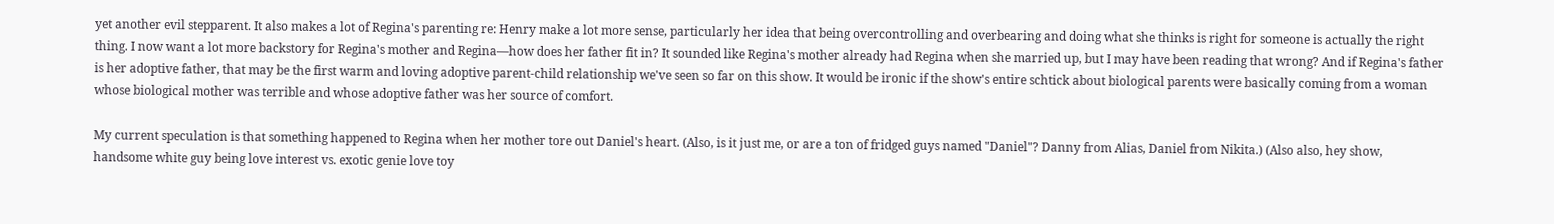yet another evil stepparent. It also makes a lot of Regina's parenting re: Henry make a lot more sense, particularly her idea that being overcontrolling and overbearing and doing what she thinks is right for someone is actually the right thing. I now want a lot more backstory for Regina's mother and Regina—how does her father fit in? It sounded like Regina's mother already had Regina when she married up, but I may have been reading that wrong? And if Regina's father is her adoptive father, that may be the first warm and loving adoptive parent-child relationship we've seen so far on this show. It would be ironic if the show's entire schtick about biological parents were basically coming from a woman whose biological mother was terrible and whose adoptive father was her source of comfort.

My current speculation is that something happened to Regina when her mother tore out Daniel's heart. (Also, is it just me, or are a ton of fridged guys named "Daniel"? Danny from Alias, Daniel from Nikita.) (Also also, hey show, handsome white guy being love interest vs. exotic genie love toy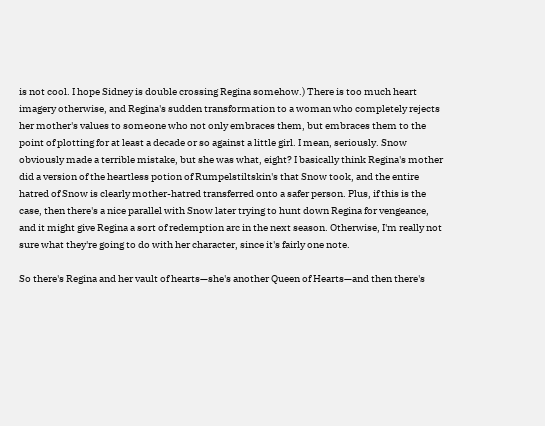is not cool. I hope Sidney is double crossing Regina somehow.) There is too much heart imagery otherwise, and Regina's sudden transformation to a woman who completely rejects her mother's values to someone who not only embraces them, but embraces them to the point of plotting for at least a decade or so against a little girl. I mean, seriously. Snow obviously made a terrible mistake, but she was what, eight? I basically think Regina's mother did a version of the heartless potion of Rumpelstiltskin's that Snow took, and the entire hatred of Snow is clearly mother-hatred transferred onto a safer person. Plus, if this is the case, then there's a nice parallel with Snow later trying to hunt down Regina for vengeance, and it might give Regina a sort of redemption arc in the next season. Otherwise, I'm really not sure what they're going to do with her character, since it's fairly one note.

So there's Regina and her vault of hearts—she's another Queen of Hearts—and then there's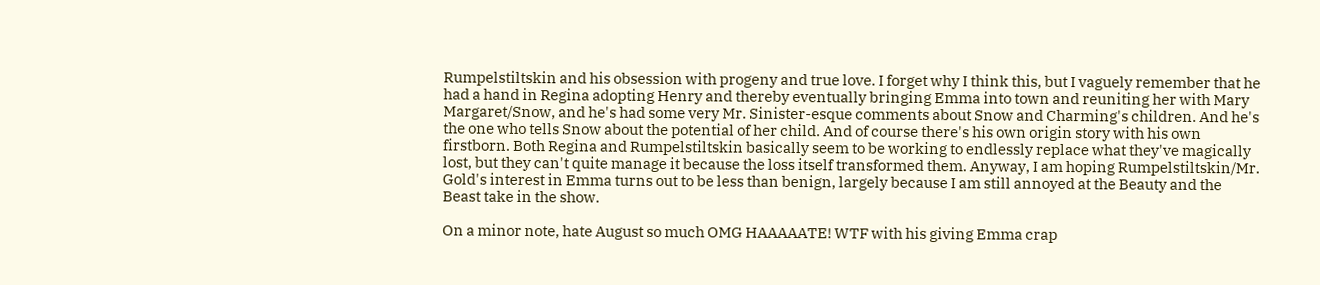Rumpelstiltskin and his obsession with progeny and true love. I forget why I think this, but I vaguely remember that he had a hand in Regina adopting Henry and thereby eventually bringing Emma into town and reuniting her with Mary Margaret/Snow, and he's had some very Mr. Sinister-esque comments about Snow and Charming's children. And he's the one who tells Snow about the potential of her child. And of course there's his own origin story with his own firstborn. Both Regina and Rumpelstiltskin basically seem to be working to endlessly replace what they've magically lost, but they can't quite manage it because the loss itself transformed them. Anyway, I am hoping Rumpelstiltskin/Mr. Gold's interest in Emma turns out to be less than benign, largely because I am still annoyed at the Beauty and the Beast take in the show.

On a minor note, hate August so much OMG HAAAAATE! WTF with his giving Emma crap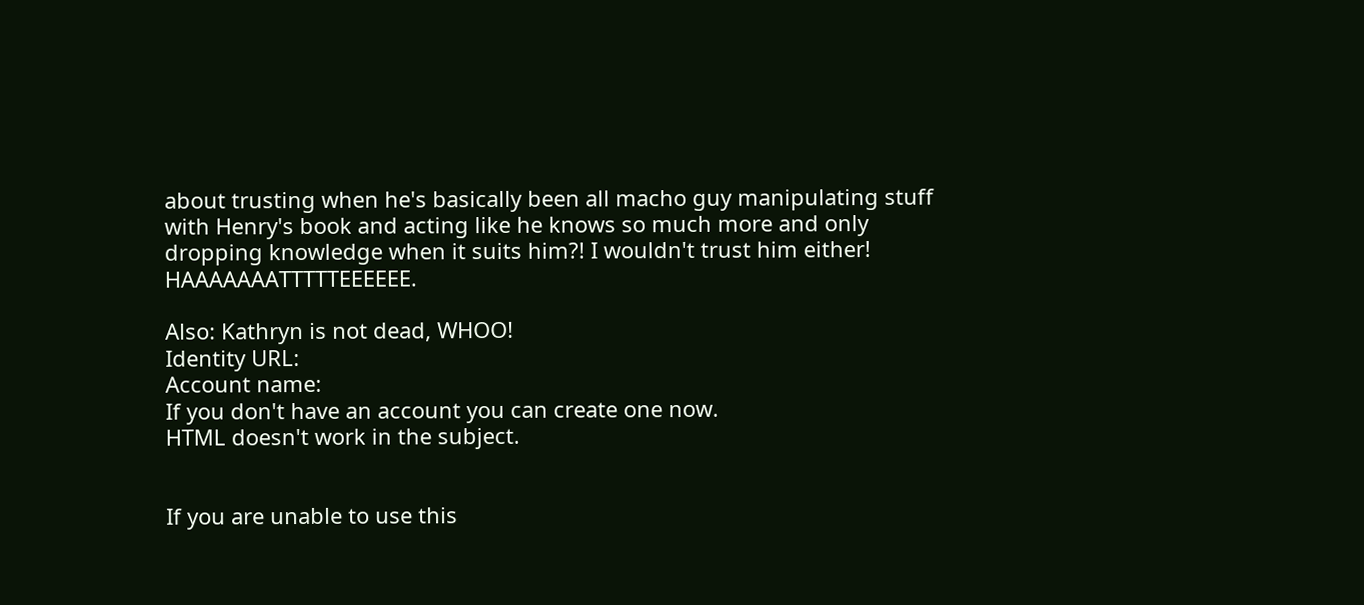about trusting when he's basically been all macho guy manipulating stuff with Henry's book and acting like he knows so much more and only dropping knowledge when it suits him?! I wouldn't trust him either! HAAAAAAATTTTTEEEEEE.

Also: Kathryn is not dead, WHOO!
Identity URL:
Account name:
If you don't have an account you can create one now.
HTML doesn't work in the subject.


If you are unable to use this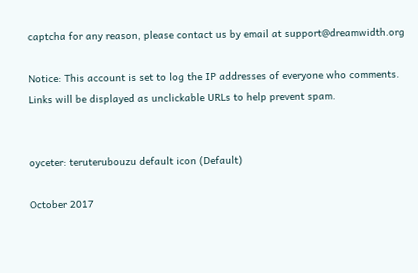captcha for any reason, please contact us by email at support@dreamwidth.org

Notice: This account is set to log the IP addresses of everyone who comments.
Links will be displayed as unclickable URLs to help prevent spam.


oyceter: teruterubouzu default icon (Default)

October 2017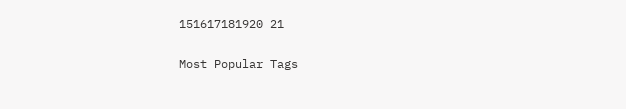151617181920 21

Most Popular Tags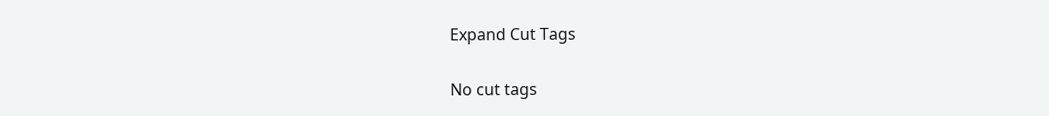Expand Cut Tags

No cut tags